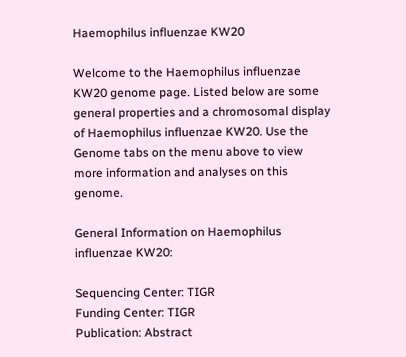Haemophilus influenzae KW20

Welcome to the Haemophilus influenzae KW20 genome page. Listed below are some general properties and a chromosomal display of Haemophilus influenzae KW20. Use the Genome tabs on the menu above to view more information and analyses on this genome.

General Information on Haemophilus influenzae KW20:

Sequencing Center: TIGR
Funding Center: TIGR
Publication: Abstract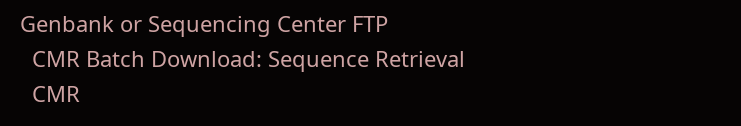Genbank or Sequencing Center FTP
  CMR Batch Download: Sequence Retrieval
  CMR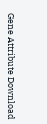Gene Attribute Download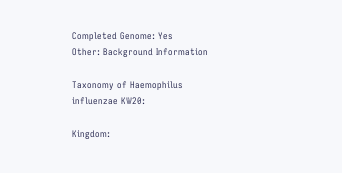Completed Genome: Yes
Other: Background Information

Taxonomy of Haemophilus influenzae KW20:

Kingdom: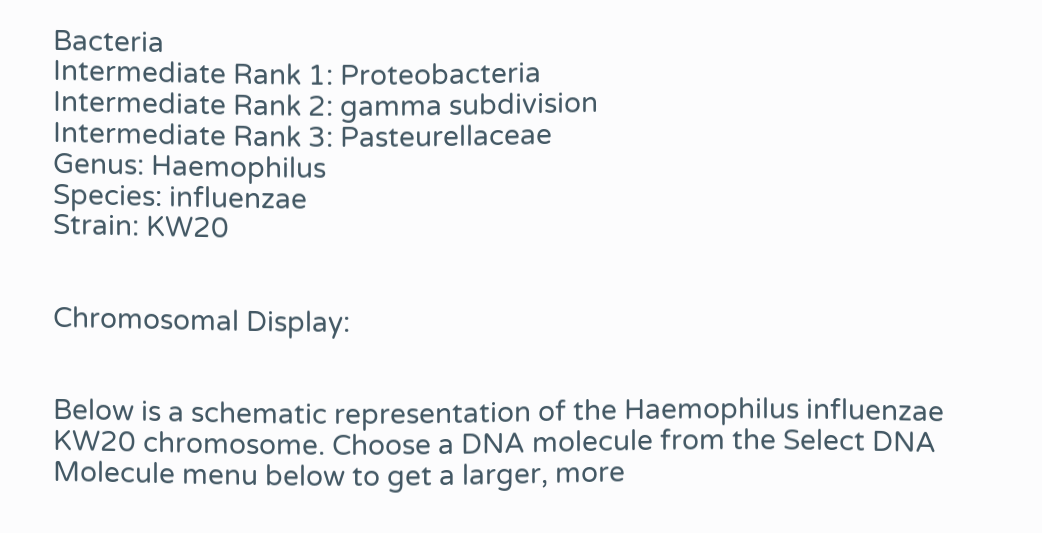Bacteria
Intermediate Rank 1: Proteobacteria
Intermediate Rank 2: gamma subdivision
Intermediate Rank 3: Pasteurellaceae
Genus: Haemophilus
Species: influenzae
Strain: KW20


Chromosomal Display:


Below is a schematic representation of the Haemophilus influenzae KW20 chromosome. Choose a DNA molecule from the Select DNA Molecule menu below to get a larger, more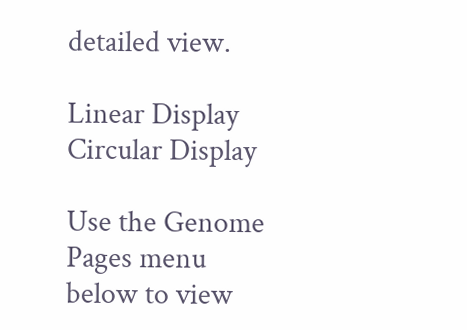detailed view.

Linear Display    Circular Display

Use the Genome Pages menu below to view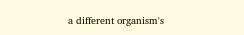a different organism's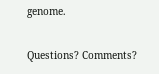genome.

Questions? Comments?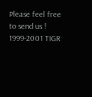Please feel free to send us !
1999-2001 TIGR